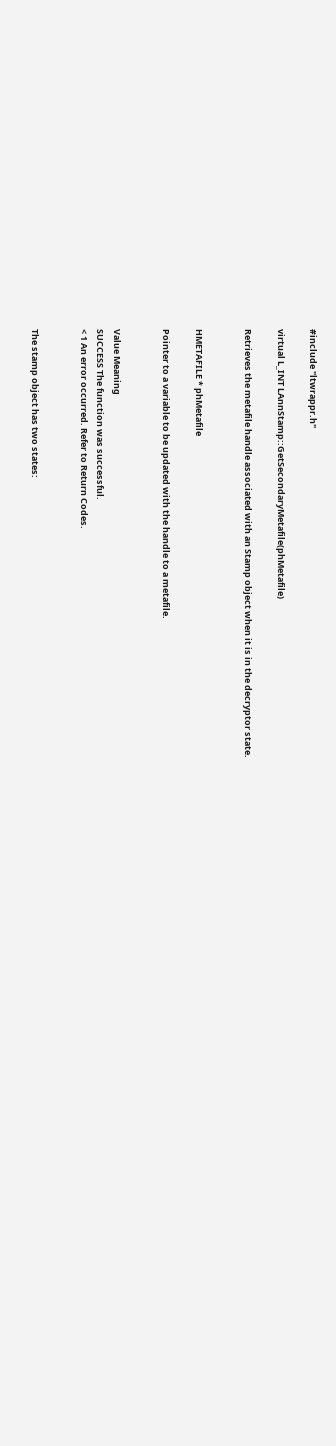#include "ltwrappr.h"

virtual L_INT LAnnStamp::GetSecondaryMetafile(phMetafile)

Retrieves the metafile handle associated with an Stamp object when it is in the decryptor state.


HMETAFILE * phMetafile

Pointer to a variable to be updated with the handle to a metafile.


Value Meaning
SUCCESS The function was successful.
< 1 An error occurred. Refer to Return Codes.


The stamp object has two states: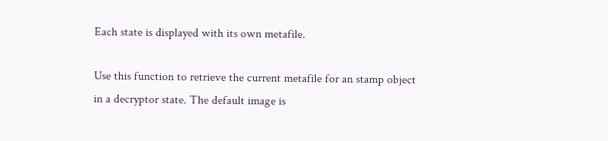Each state is displayed with its own metafile.

Use this function to retrieve the current metafile for an stamp object in a decryptor state. The default image is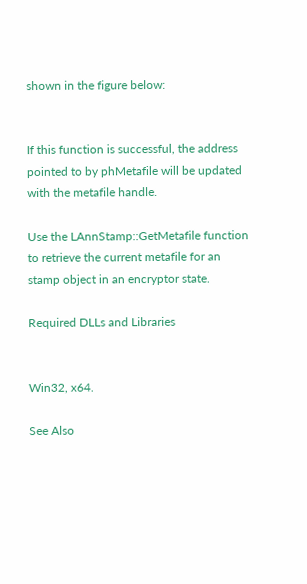shown in the figure below:


If this function is successful, the address pointed to by phMetafile will be updated with the metafile handle.

Use the LAnnStamp::GetMetafile function to retrieve the current metafile for an stamp object in an encryptor state.

Required DLLs and Libraries


Win32, x64.

See Also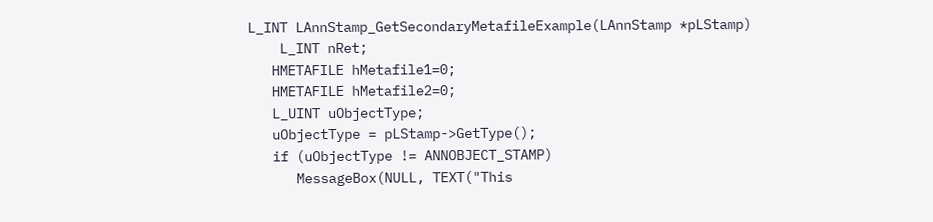L_INT LAnnStamp_GetSecondaryMetafileExample(LAnnStamp *pLStamp)
    L_INT nRet;
   HMETAFILE hMetafile1=0;
   HMETAFILE hMetafile2=0;
   L_UINT uObjectType;
   uObjectType = pLStamp->GetType();
   if (uObjectType != ANNOBJECT_STAMP)
      MessageBox(NULL, TEXT("This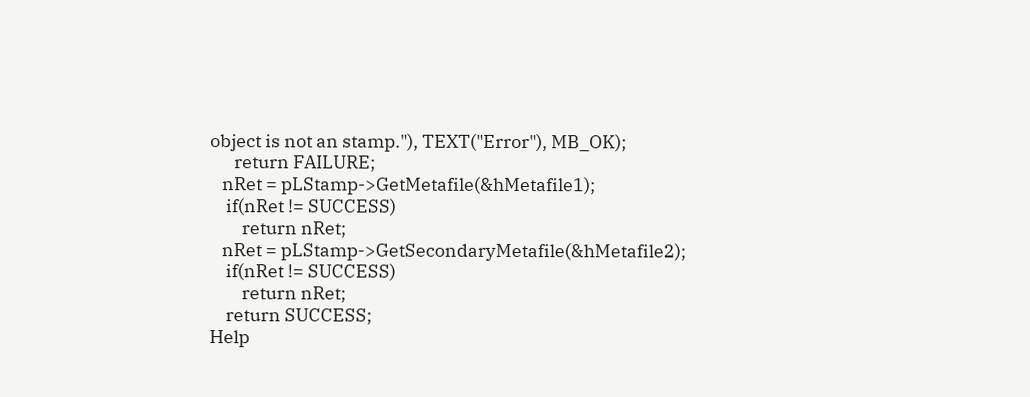object is not an stamp."), TEXT("Error"), MB_OK);
      return FAILURE;
   nRet = pLStamp->GetMetafile(&hMetafile1);
    if(nRet != SUCCESS)
        return nRet;
   nRet = pLStamp->GetSecondaryMetafile(&hMetafile2);
    if(nRet != SUCCESS)
        return nRet;
    return SUCCESS;
Help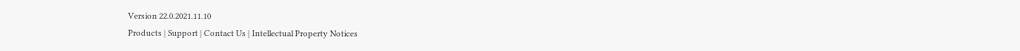Version 22.0.2021.11.10
Products | Support | Contact Us | Intellectual Property Notices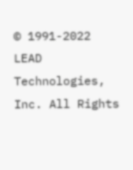© 1991-2022 LEAD Technologies, Inc. All Rights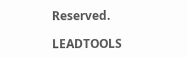Reserved.

LEADTOOLS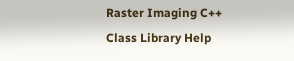Raster Imaging C++ Class Library Help